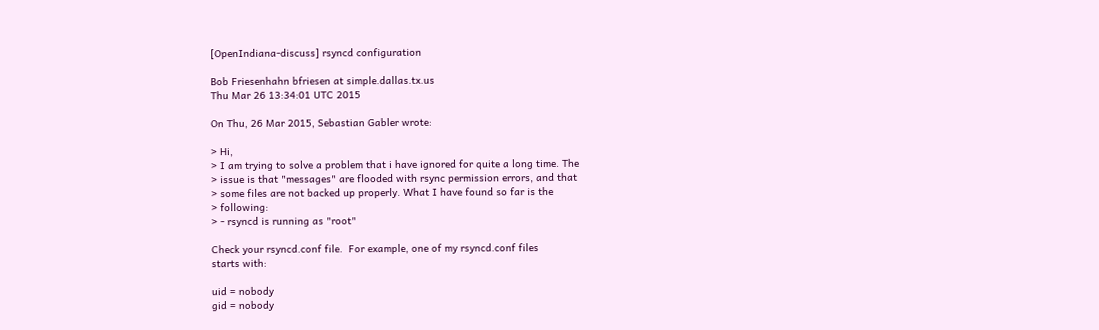[OpenIndiana-discuss] rsyncd configuration

Bob Friesenhahn bfriesen at simple.dallas.tx.us
Thu Mar 26 13:34:01 UTC 2015

On Thu, 26 Mar 2015, Sebastian Gabler wrote:

> Hi,
> I am trying to solve a problem that i have ignored for quite a long time. The
> issue is that "messages" are flooded with rsync permission errors, and that
> some files are not backed up properly. What I have found so far is the
> following:
> - rsyncd is running as "root"

Check your rsyncd.conf file.  For example, one of my rsyncd.conf files
starts with:

uid = nobody
gid = nobody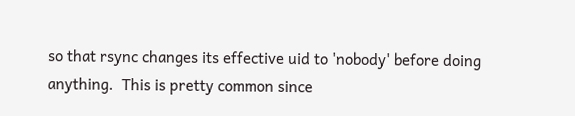so that rsync changes its effective uid to 'nobody' before doing
anything.  This is pretty common since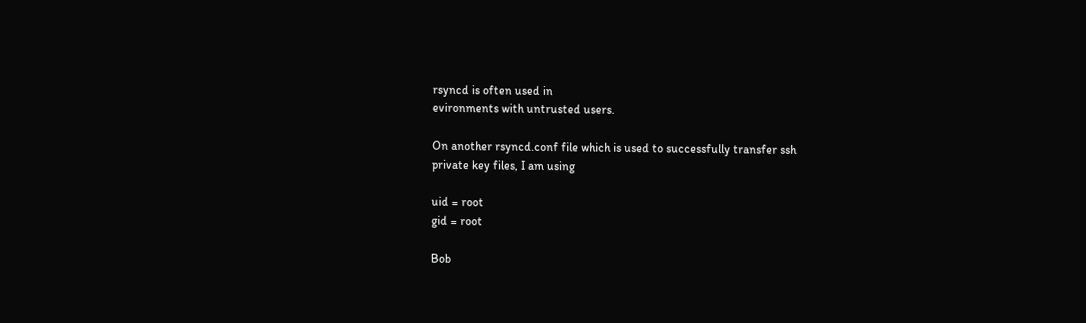rsyncd is often used in
evironments with untrusted users.

On another rsyncd.conf file which is used to successfully transfer ssh
private key files, I am using

uid = root
gid = root

Bob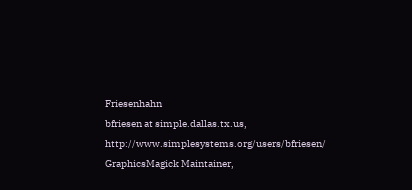Friesenhahn
bfriesen at simple.dallas.tx.us, http://www.simplesystems.org/users/bfriesen/
GraphicsMagick Maintainer,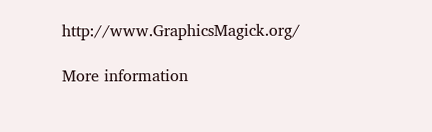http://www.GraphicsMagick.org/

More information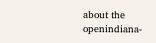about the openindiana-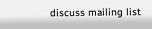discuss mailing list